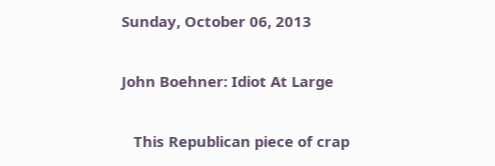Sunday, October 06, 2013

John Boehner: Idiot At Large

   This Republican piece of crap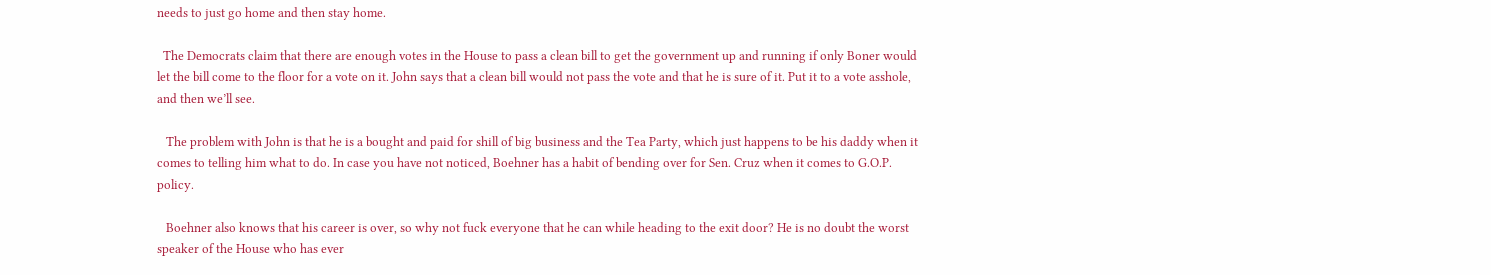needs to just go home and then stay home.

  The Democrats claim that there are enough votes in the House to pass a clean bill to get the government up and running if only Boner would let the bill come to the floor for a vote on it. John says that a clean bill would not pass the vote and that he is sure of it. Put it to a vote asshole, and then we’ll see.

   The problem with John is that he is a bought and paid for shill of big business and the Tea Party, which just happens to be his daddy when it comes to telling him what to do. In case you have not noticed, Boehner has a habit of bending over for Sen. Cruz when it comes to G.O.P. policy.

   Boehner also knows that his career is over, so why not fuck everyone that he can while heading to the exit door? He is no doubt the worst speaker of the House who has ever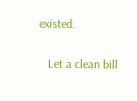existed.

   Let a clean bill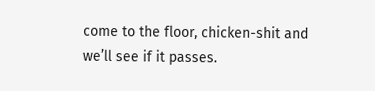come to the floor, chicken-shit and we’ll see if it passes.